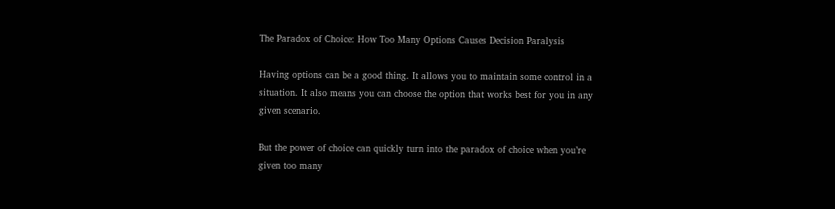The Paradox of Choice: How Too Many Options Causes Decision Paralysis

Having options can be a good thing. It allows you to maintain some control in a situation. It also means you can choose the option that works best for you in any given scenario.

But the power of choice can quickly turn into the paradox of choice when you’re given too many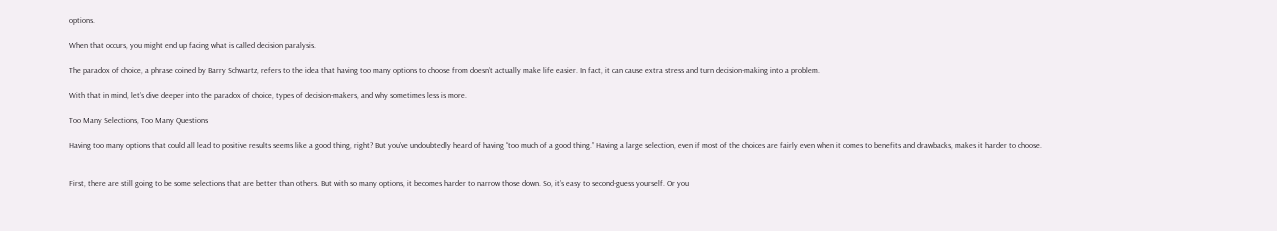options.

When that occurs, you might end up facing what is called decision paralysis.

The paradox of choice, a phrase coined by Barry Schwartz, refers to the idea that having too many options to choose from doesn’t actually make life easier. In fact, it can cause extra stress and turn decision-making into a problem.

With that in mind, let’s dive deeper into the paradox of choice, types of decision-makers, and why sometimes less is more.

Too Many Selections, Too Many Questions

Having too many options that could all lead to positive results seems like a good thing, right? But you’ve undoubtedly heard of having “too much of a good thing.” Having a large selection, even if most of the choices are fairly even when it comes to benefits and drawbacks, makes it harder to choose.


First, there are still going to be some selections that are better than others. But with so many options, it becomes harder to narrow those down. So, it’s easy to second-guess yourself. Or you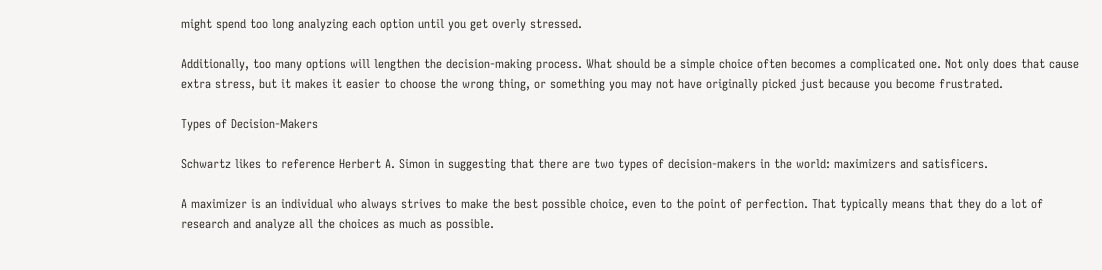might spend too long analyzing each option until you get overly stressed.

Additionally, too many options will lengthen the decision-making process. What should be a simple choice often becomes a complicated one. Not only does that cause extra stress, but it makes it easier to choose the wrong thing, or something you may not have originally picked just because you become frustrated.

Types of Decision-Makers

Schwartz likes to reference Herbert A. Simon in suggesting that there are two types of decision-makers in the world: maximizers and satisficers.

A maximizer is an individual who always strives to make the best possible choice, even to the point of perfection. That typically means that they do a lot of research and analyze all the choices as much as possible.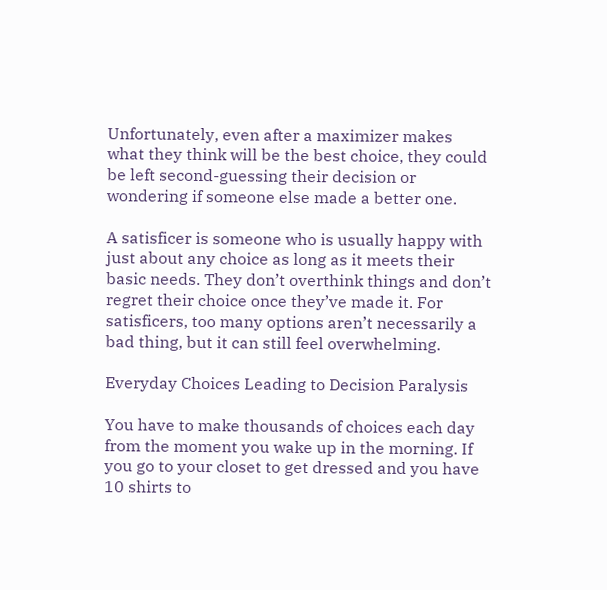Unfortunately, even after a maximizer makes what they think will be the best choice, they could be left second-guessing their decision or wondering if someone else made a better one.

A satisficer is someone who is usually happy with just about any choice as long as it meets their basic needs. They don’t overthink things and don’t regret their choice once they’ve made it. For satisficers, too many options aren’t necessarily a bad thing, but it can still feel overwhelming.

Everyday Choices Leading to Decision Paralysis

You have to make thousands of choices each day from the moment you wake up in the morning. If you go to your closet to get dressed and you have 10 shirts to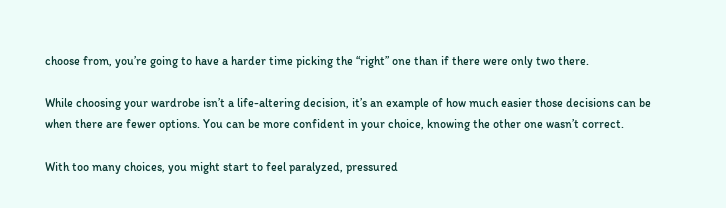choose from, you’re going to have a harder time picking the “right” one than if there were only two there.

While choosing your wardrobe isn’t a life-altering decision, it’s an example of how much easier those decisions can be when there are fewer options. You can be more confident in your choice, knowing the other one wasn’t correct.

With too many choices, you might start to feel paralyzed, pressured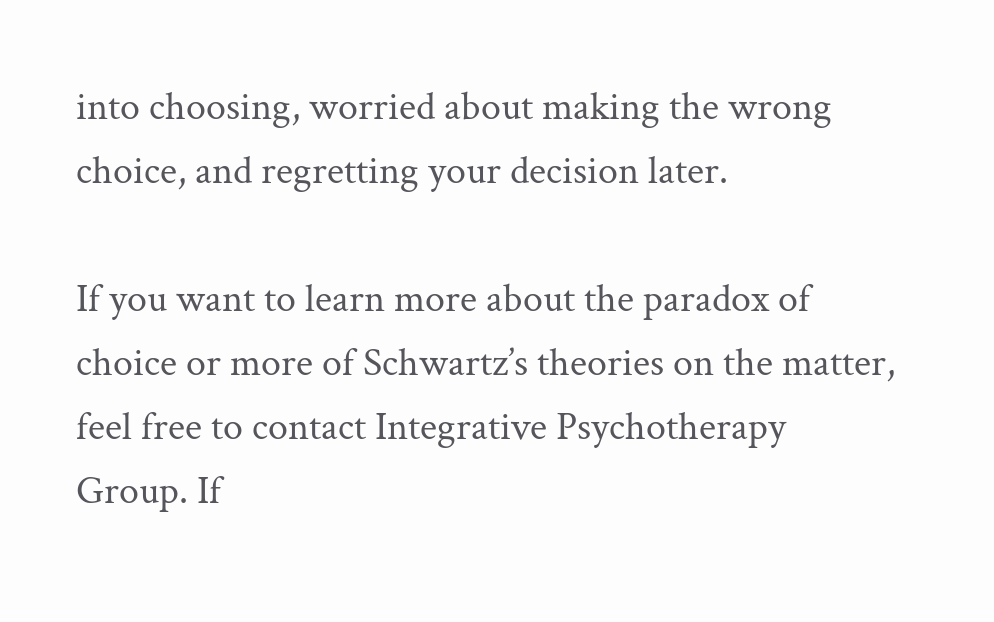into choosing, worried about making the wrong choice, and regretting your decision later.

If you want to learn more about the paradox of choice or more of Schwartz’s theories on the matter, feel free to contact Integrative Psychotherapy Group. If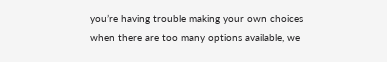you’re having trouble making your own choices when there are too many options available, we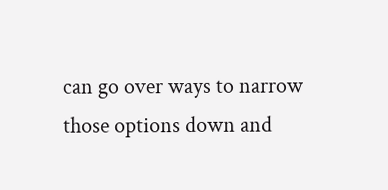can go over ways to narrow those options down and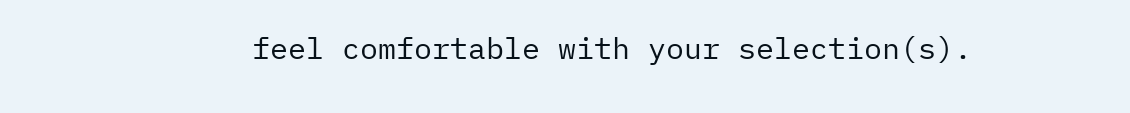feel comfortable with your selection(s).